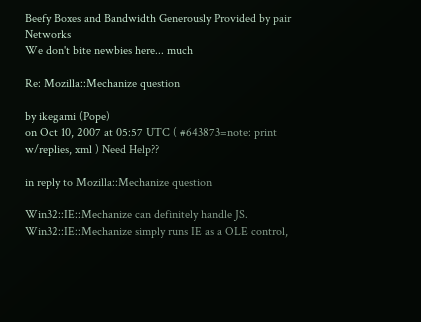Beefy Boxes and Bandwidth Generously Provided by pair Networks
We don't bite newbies here... much

Re: Mozilla::Mechanize question

by ikegami (Pope)
on Oct 10, 2007 at 05:57 UTC ( #643873=note: print w/replies, xml ) Need Help??

in reply to Mozilla::Mechanize question

Win32::IE::Mechanize can definitely handle JS. Win32::IE::Mechanize simply runs IE as a OLE control,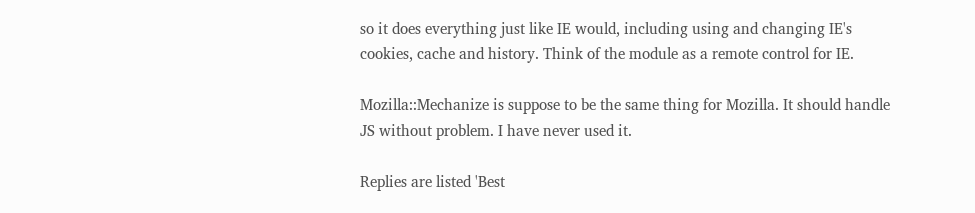so it does everything just like IE would, including using and changing IE's cookies, cache and history. Think of the module as a remote control for IE.

Mozilla::Mechanize is suppose to be the same thing for Mozilla. It should handle JS without problem. I have never used it.

Replies are listed 'Best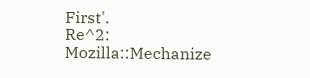First'.
Re^2: Mozilla::Mechanize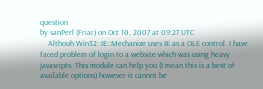question
by sanPerl (Friar) on Oct 10, 2007 at 09:27 UTC
    Althouh Win32::IE::Mechanize uses IE as a OLE control. I have faced problem of login to a website which was using heavy javasripts. This module can help you (I mean this is a best of available options) however it cannot be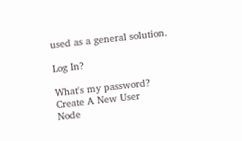used as a general solution.

Log In?

What's my password?
Create A New User
Node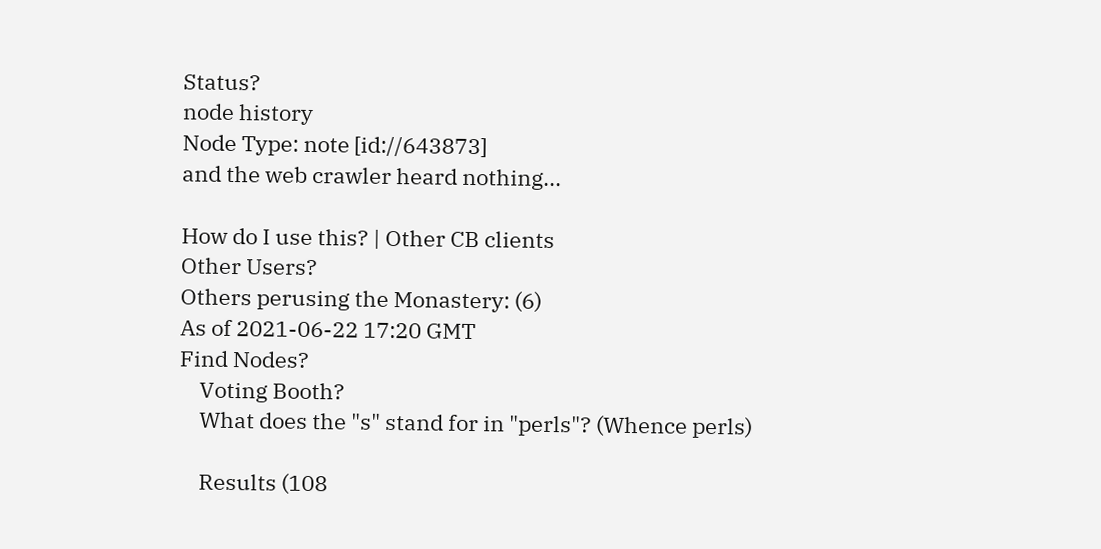Status?
node history
Node Type: note [id://643873]
and the web crawler heard nothing...

How do I use this? | Other CB clients
Other Users?
Others perusing the Monastery: (6)
As of 2021-06-22 17:20 GMT
Find Nodes?
    Voting Booth?
    What does the "s" stand for in "perls"? (Whence perls)

    Results (108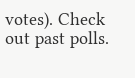votes). Check out past polls.